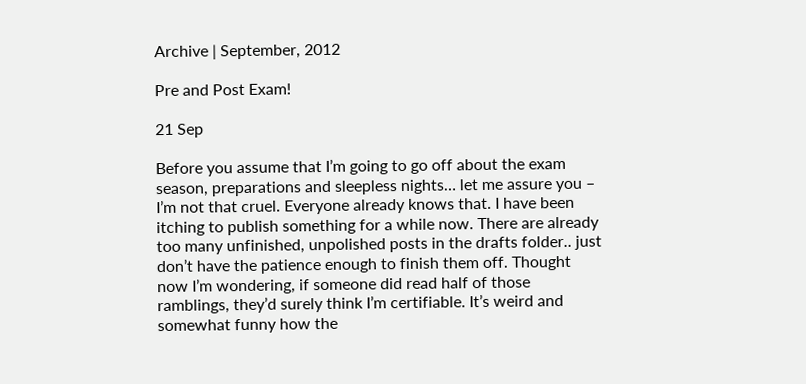Archive | September, 2012

Pre and Post Exam!

21 Sep

Before you assume that I’m going to go off about the exam season, preparations and sleepless nights… let me assure you – I’m not that cruel. Everyone already knows that. I have been itching to publish something for a while now. There are already too many unfinished, unpolished posts in the drafts folder.. just don’t have the patience enough to finish them off. Thought now I’m wondering, if someone did read half of those ramblings, they’d surely think I’m certifiable. It’s weird and somewhat funny how the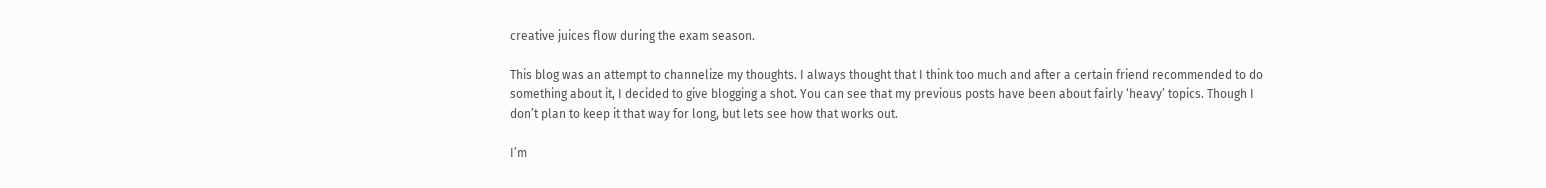creative juices flow during the exam season.

This blog was an attempt to channelize my thoughts. I always thought that I think too much and after a certain friend recommended to do something about it, I decided to give blogging a shot. You can see that my previous posts have been about fairly ‘heavy’ topics. Though I don’t plan to keep it that way for long, but lets see how that works out.

I’m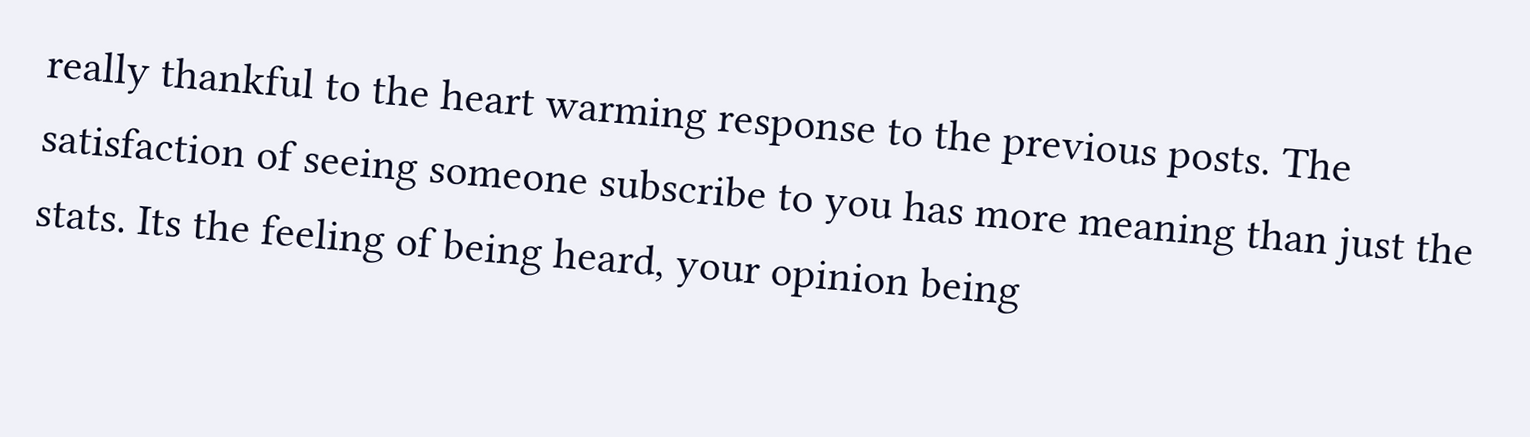really thankful to the heart warming response to the previous posts. The satisfaction of seeing someone subscribe to you has more meaning than just the stats. Its the feeling of being heard, your opinion being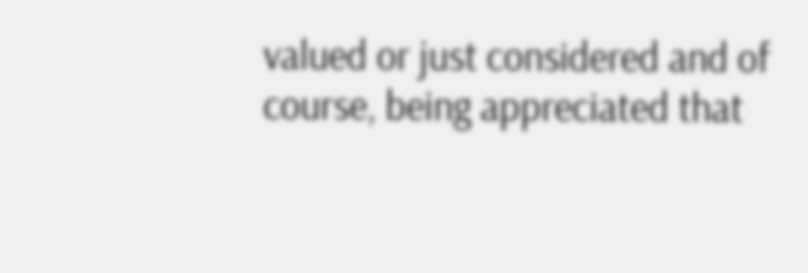valued or just considered and of course, being appreciated that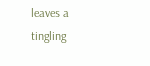leaves a tingling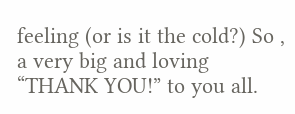feeling (or is it the cold?) So , a very big and loving “THANK YOU!” to you all.